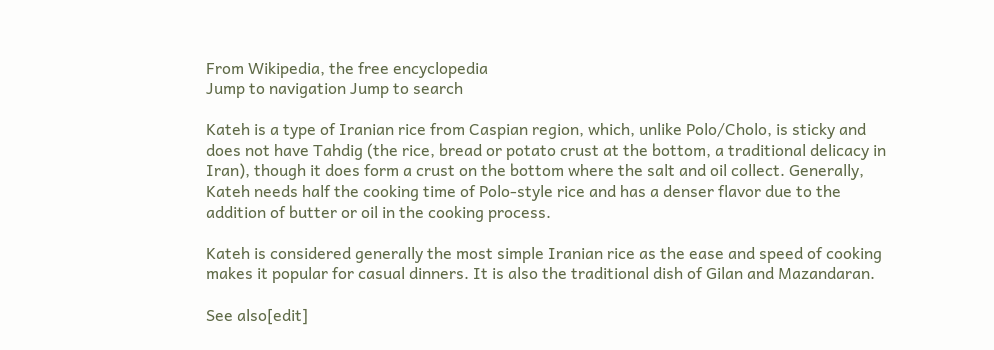From Wikipedia, the free encyclopedia
Jump to navigation Jump to search

Kateh is a type of Iranian rice from Caspian region, which, unlike Polo/Cholo, is sticky and does not have Tahdig (the rice, bread or potato crust at the bottom, a traditional delicacy in Iran), though it does form a crust on the bottom where the salt and oil collect. Generally, Kateh needs half the cooking time of Polo-style rice and has a denser flavor due to the addition of butter or oil in the cooking process.

Kateh is considered generally the most simple Iranian rice as the ease and speed of cooking makes it popular for casual dinners. It is also the traditional dish of Gilan and Mazandaran.

See also[edit]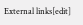External links[edit]